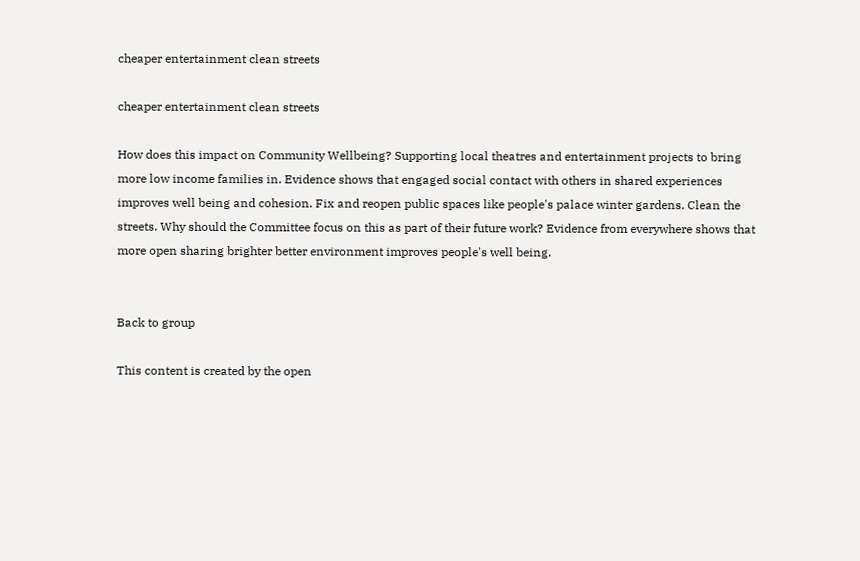cheaper entertainment clean streets

cheaper entertainment clean streets

How does this impact on Community Wellbeing? Supporting local theatres and entertainment projects to bring more low income families in. Evidence shows that engaged social contact with others in shared experiences improves well being and cohesion. Fix and reopen public spaces like people's palace winter gardens. Clean the streets. Why should the Committee focus on this as part of their future work? Evidence from everywhere shows that more open sharing brighter better environment improves people's well being.


Back to group

This content is created by the open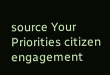source Your Priorities citizen engagement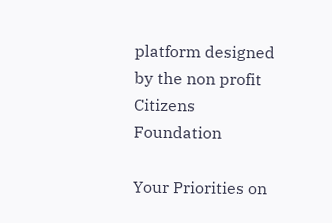platform designed by the non profit Citizens Foundation

Your Priorities on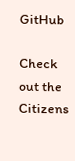GitHub

Check out the Citizens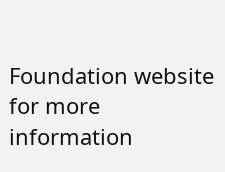Foundation website for more information